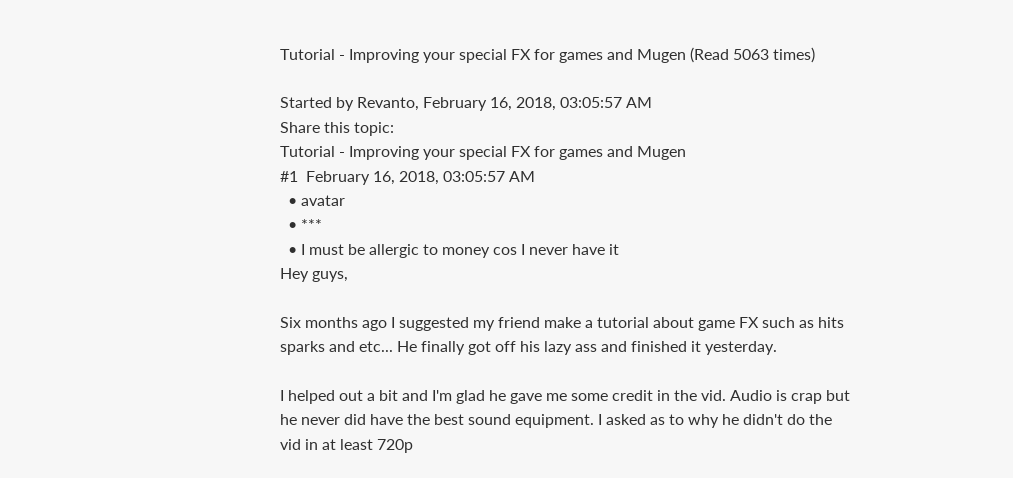Tutorial - Improving your special FX for games and Mugen (Read 5063 times)

Started by Revanto, February 16, 2018, 03:05:57 AM
Share this topic:
Tutorial - Improving your special FX for games and Mugen
#1  February 16, 2018, 03:05:57 AM
  • avatar
  • ***
  • I must be allergic to money cos I never have it
Hey guys,

Six months ago I suggested my friend make a tutorial about game FX such as hits sparks and etc... He finally got off his lazy ass and finished it yesterday.

I helped out a bit and I'm glad he gave me some credit in the vid. Audio is crap but he never did have the best sound equipment. I asked as to why he didn't do the vid in at least 720p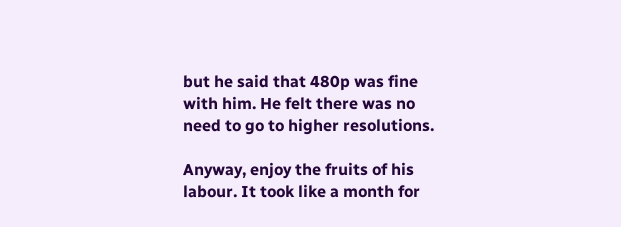but he said that 480p was fine with him. He felt there was no need to go to higher resolutions.

Anyway, enjoy the fruits of his labour. It took like a month for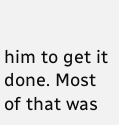him to get it done. Most of that was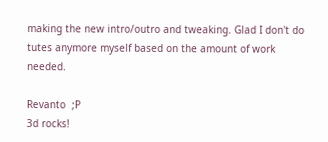making the new intro/outro and tweaking. Glad I don't do tutes anymore myself based on the amount of work needed.

Revanto  ;P
3d rocks!